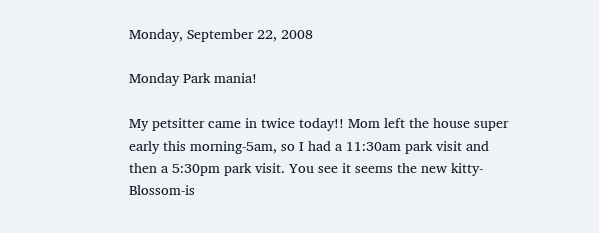Monday, September 22, 2008

Monday Park mania!

My petsitter came in twice today!! Mom left the house super early this morning-5am, so I had a 11:30am park visit and then a 5:30pm park visit. You see it seems the new kitty-Blossom-is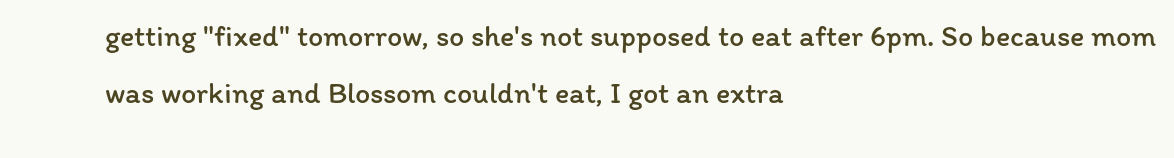getting "fixed" tomorrow, so she's not supposed to eat after 6pm. So because mom was working and Blossom couldn't eat, I got an extra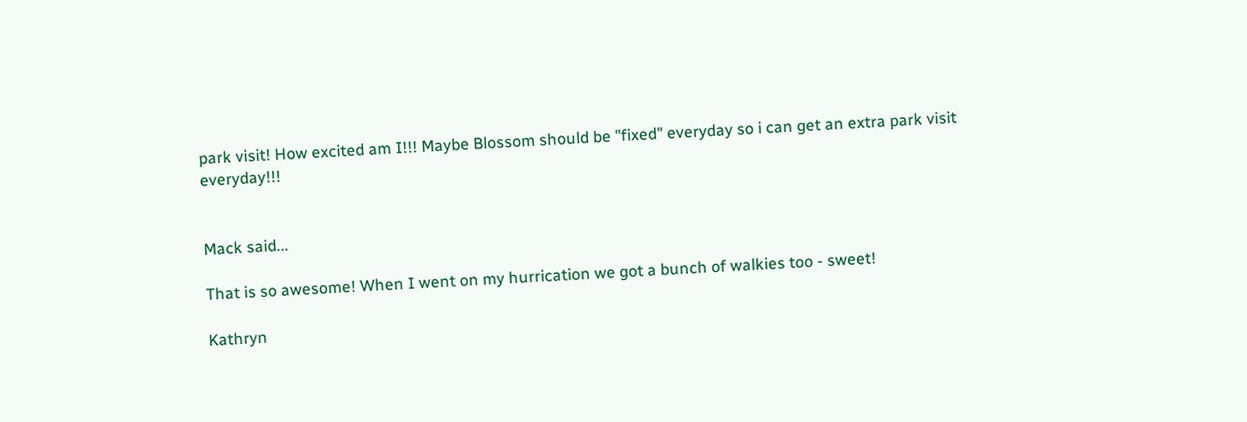park visit! How excited am I!!! Maybe Blossom should be "fixed" everyday so i can get an extra park visit everyday!!!


Mack said...

That is so awesome! When I went on my hurrication we got a bunch of walkies too - sweet!

Kathryn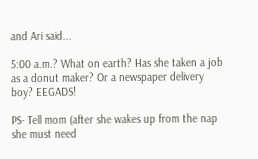and Ari said...

5:00 a.m.? What on earth? Has she taken a job as a donut maker? Or a newspaper delivery boy? EEGADS!

PS- Tell mom (after she wakes up from the nap she must need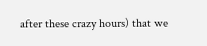after these crazy hours) that we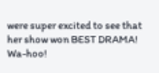were super excited to see that her show won BEST DRAMA! Wa-hoo!